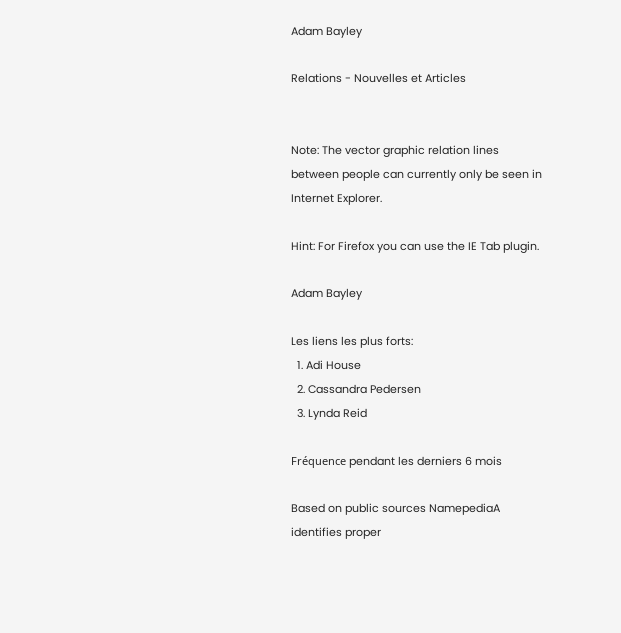Adam Bayley

Relations - Nouvelles et Articles


Note: The vector graphic relation lines between people can currently only be seen in Internet Explorer.

Hint: For Firefox you can use the IE Tab plugin.

Adam Bayley

Les liens les plus forts:
  1. Adi House
  2. Cassandra Pedersen
  3. Lynda Reid

Fréquence pendant les derniers 6 mois

Based on public sources NamepediaA identifies proper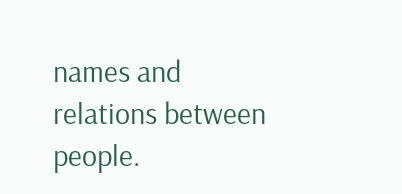names and relations between people.